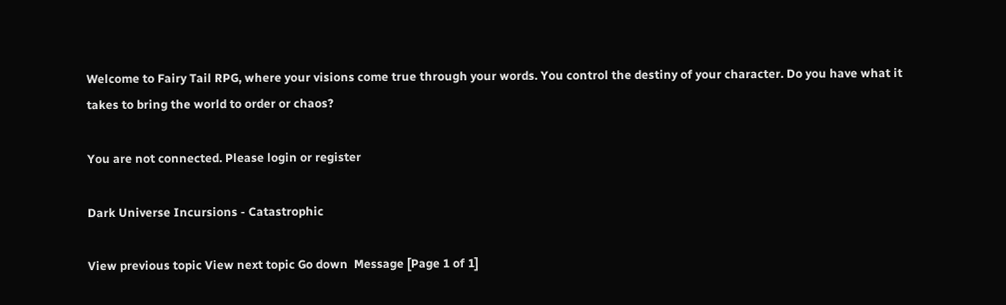Welcome to Fairy Tail RPG, where your visions come true through your words. You control the destiny of your character. Do you have what it takes to bring the world to order or chaos?

You are not connected. Please login or register

Dark Universe Incursions - Catastrophic

View previous topic View next topic Go down  Message [Page 1 of 1]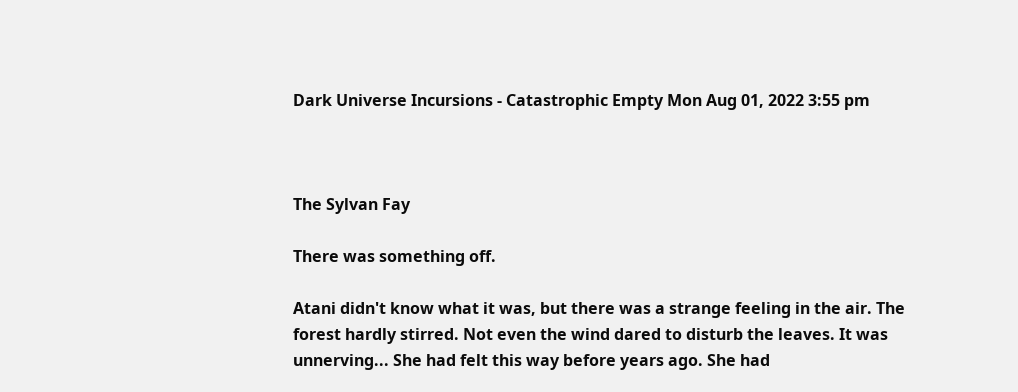Dark Universe Incursions - Catastrophic Empty Mon Aug 01, 2022 3:55 pm



The Sylvan Fay

There was something off.

Atani didn't know what it was, but there was a strange feeling in the air. The forest hardly stirred. Not even the wind dared to disturb the leaves. It was unnerving... She had felt this way before years ago. She had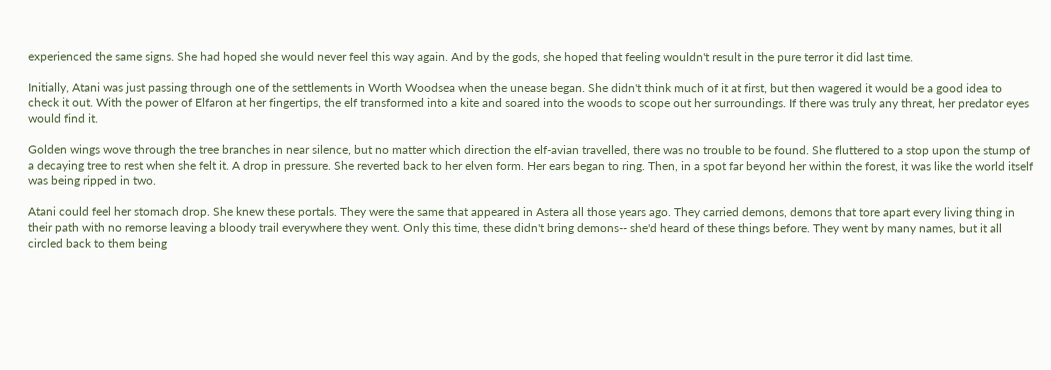experienced the same signs. She had hoped she would never feel this way again. And by the gods, she hoped that feeling wouldn't result in the pure terror it did last time.

Initially, Atani was just passing through one of the settlements in Worth Woodsea when the unease began. She didn't think much of it at first, but then wagered it would be a good idea to check it out. With the power of Elfaron at her fingertips, the elf transformed into a kite and soared into the woods to scope out her surroundings. If there was truly any threat, her predator eyes would find it.

Golden wings wove through the tree branches in near silence, but no matter which direction the elf-avian travelled, there was no trouble to be found. She fluttered to a stop upon the stump of a decaying tree to rest when she felt it. A drop in pressure. She reverted back to her elven form. Her ears began to ring. Then, in a spot far beyond her within the forest, it was like the world itself was being ripped in two.

Atani could feel her stomach drop. She knew these portals. They were the same that appeared in Astera all those years ago. They carried demons, demons that tore apart every living thing in their path with no remorse leaving a bloody trail everywhere they went. Only this time, these didn't bring demons-- she'd heard of these things before. They went by many names, but it all circled back to them being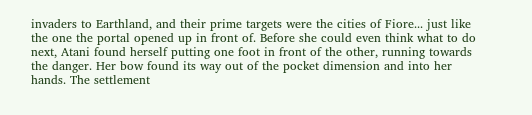invaders to Earthland, and their prime targets were the cities of Fiore... just like the one the portal opened up in front of. Before she could even think what to do next, Atani found herself putting one foot in front of the other, running towards the danger. Her bow found its way out of the pocket dimension and into her hands. The settlement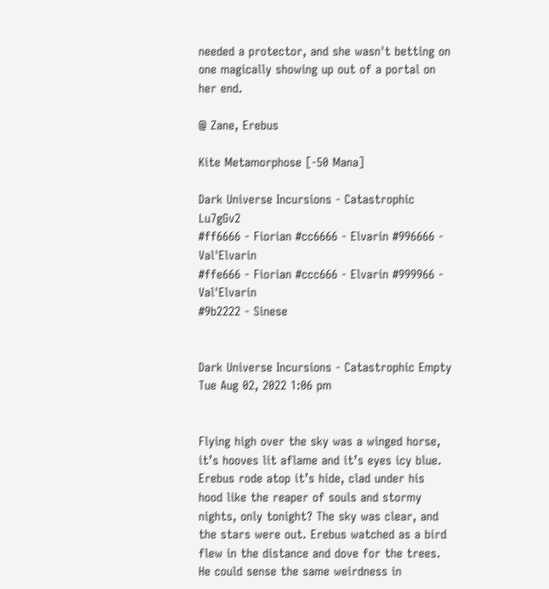needed a protector, and she wasn't betting on one magically showing up out of a portal on her end.

@ Zane, Erebus

Kite Metamorphose [-50 Mana]

Dark Universe Incursions - Catastrophic Lu7gGv2
#ff6666 - Fiorian #cc6666 - Elvarin #996666 - Val'Elvarin
#ffe666 - Fiorian #ccc666 - Elvarin #999966 - Val'Elvarin
#9b2222 - Sinese


Dark Universe Incursions - Catastrophic Empty Tue Aug 02, 2022 1:06 pm


Flying high over the sky was a winged horse, it’s hooves lit aflame and it’s eyes icy blue. Erebus rode atop it’s hide, clad under his hood like the reaper of souls and stormy nights, only tonight? The sky was clear, and the stars were out. Erebus watched as a bird flew in the distance and dove for the trees. He could sense the same weirdness in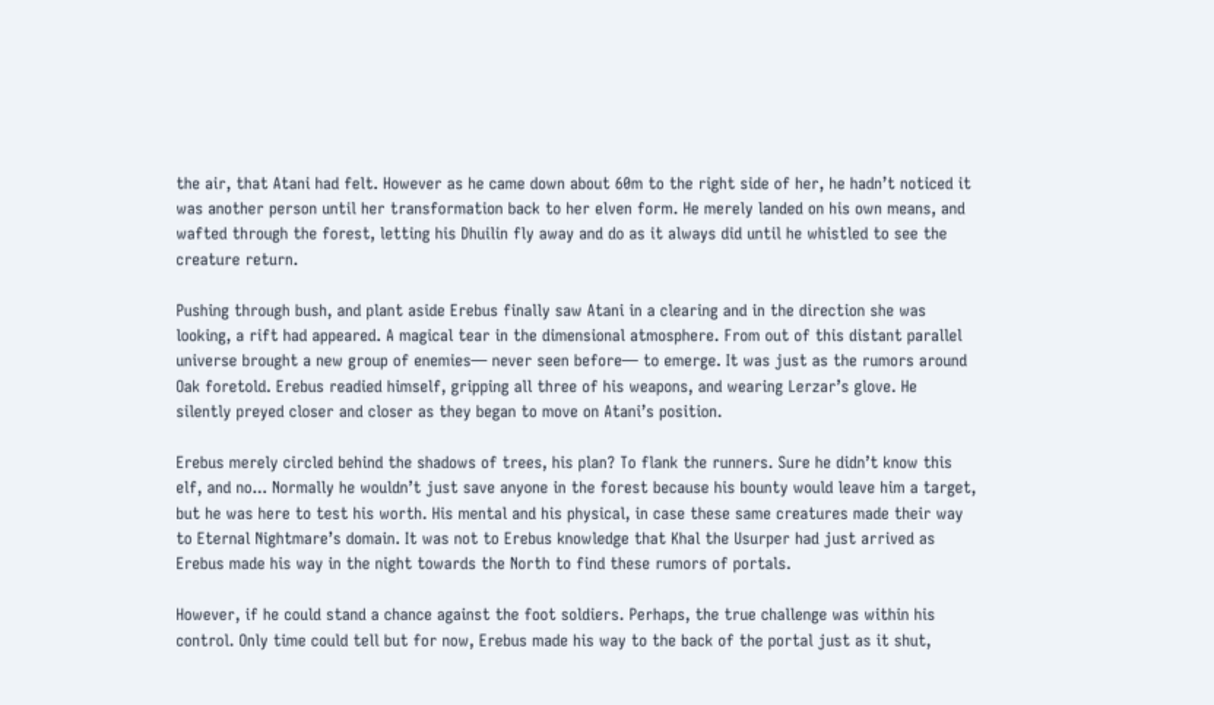the air, that Atani had felt. However as he came down about 60m to the right side of her, he hadn’t noticed it was another person until her transformation back to her elven form. He merely landed on his own means, and wafted through the forest, letting his Dhuilin fly away and do as it always did until he whistled to see the creature return.

Pushing through bush, and plant aside Erebus finally saw Atani in a clearing and in the direction she was looking, a rift had appeared. A magical tear in the dimensional atmosphere. From out of this distant parallel universe brought a new group of enemies— never seen before— to emerge. It was just as the rumors around Oak foretold. Erebus readied himself, gripping all three of his weapons, and wearing Lerzar’s glove. He silently preyed closer and closer as they began to move on Atani’s position.

Erebus merely circled behind the shadows of trees, his plan? To flank the runners. Sure he didn’t know this elf, and no... Normally he wouldn’t just save anyone in the forest because his bounty would leave him a target, but he was here to test his worth. His mental and his physical, in case these same creatures made their way to Eternal Nightmare’s domain. It was not to Erebus knowledge that Khal the Usurper had just arrived as Erebus made his way in the night towards the North to find these rumors of portals.

However, if he could stand a chance against the foot soldiers. Perhaps, the true challenge was within his control. Only time could tell but for now, Erebus made his way to the back of the portal just as it shut,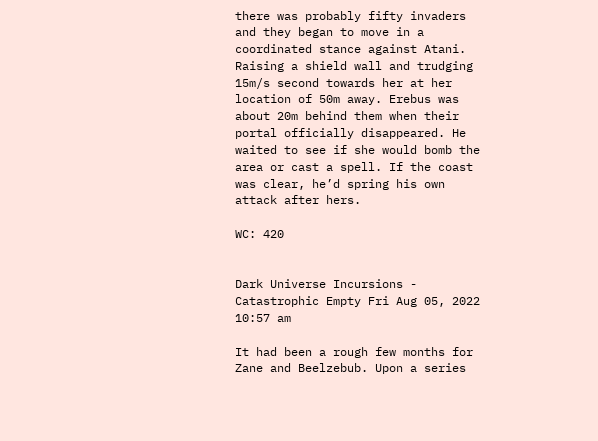there was probably fifty invaders and they began to move in a coordinated stance against Atani. Raising a shield wall and trudging 15m/s second towards her at her location of 50m away. Erebus was about 20m behind them when their portal officially disappeared. He waited to see if she would bomb the area or cast a spell. If the coast was clear, he’d spring his own attack after hers.

WC: 420


Dark Universe Incursions - Catastrophic Empty Fri Aug 05, 2022 10:57 am

It had been a rough few months for Zane and Beelzebub. Upon a series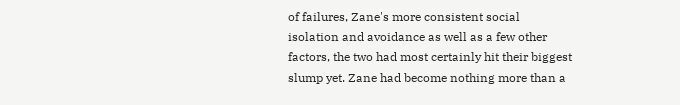of failures, Zane's more consistent social isolation and avoidance as well as a few other factors, the two had most certainly hit their biggest slump yet. Zane had become nothing more than a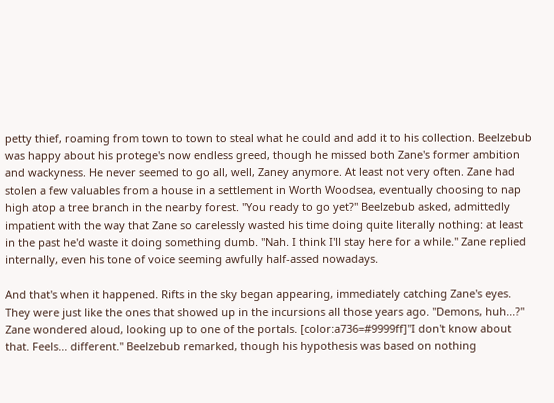petty thief, roaming from town to town to steal what he could and add it to his collection. Beelzebub was happy about his protege's now endless greed, though he missed both Zane's former ambition and wackyness. He never seemed to go all, well, Zaney anymore. At least not very often. Zane had stolen a few valuables from a house in a settlement in Worth Woodsea, eventually choosing to nap high atop a tree branch in the nearby forest. "You ready to go yet?" Beelzebub asked, admittedly impatient with the way that Zane so carelessly wasted his time doing quite literally nothing: at least in the past he'd waste it doing something dumb. "Nah. I think I'll stay here for a while." Zane replied internally, even his tone of voice seeming awfully half-assed nowadays.

And that's when it happened. Rifts in the sky began appearing, immediately catching Zane's eyes. They were just like the ones that showed up in the incursions all those years ago. "Demons, huh...?" Zane wondered aloud, looking up to one of the portals. [color:a736=#9999ff]"I don't know about that. Feels... different." Beelzebub remarked, though his hypothesis was based on nothing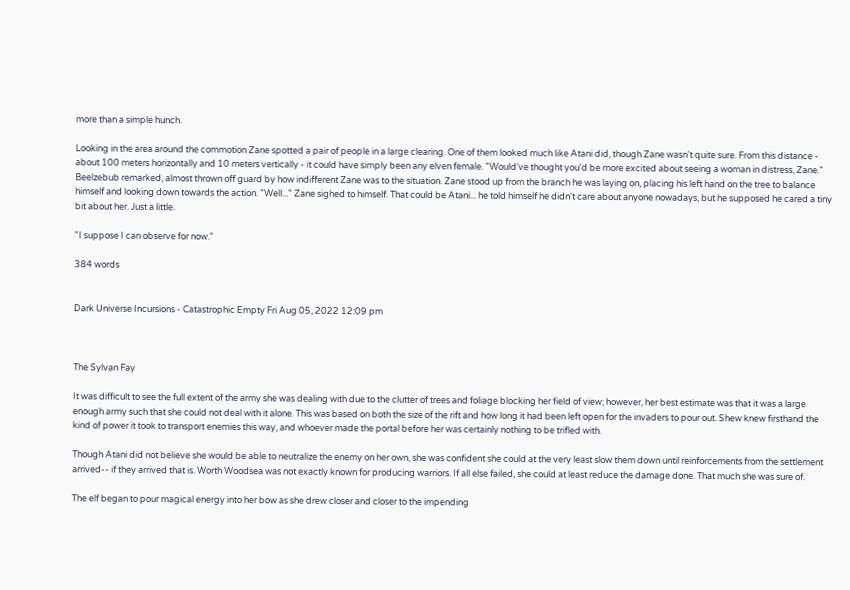more than a simple hunch.

Looking in the area around the commotion Zane spotted a pair of people in a large clearing. One of them looked much like Atani did, though Zane wasn't quite sure. From this distance - about 100 meters horizontally and 10 meters vertically - it could have simply been any elven female. "Would've thought you'd be more excited about seeing a woman in distress, Zane." Beelzebub remarked, almost thrown off guard by how indifferent Zane was to the situation. Zane stood up from the branch he was laying on, placing his left hand on the tree to balance himself and looking down towards the action. "Well..." Zane sighed to himself. That could be Atani... he told himself he didn't care about anyone nowadays, but he supposed he cared a tiny bit about her. Just a little.

"I suppose I can observe for now."

384 words


Dark Universe Incursions - Catastrophic Empty Fri Aug 05, 2022 12:09 pm



The Sylvan Fay

It was difficult to see the full extent of the army she was dealing with due to the clutter of trees and foliage blocking her field of view; however, her best estimate was that it was a large enough army such that she could not deal with it alone. This was based on both the size of the rift and how long it had been left open for the invaders to pour out. Shew knew firsthand the kind of power it took to transport enemies this way, and whoever made the portal before her was certainly nothing to be trifled with.

Though Atani did not believe she would be able to neutralize the enemy on her own, she was confident she could at the very least slow them down until reinforcements from the settlement arrived-- if they arrived that is. Worth Woodsea was not exactly known for producing warriors. If all else failed, she could at least reduce the damage done. That much she was sure of.

The elf began to pour magical energy into her bow as she drew closer and closer to the impending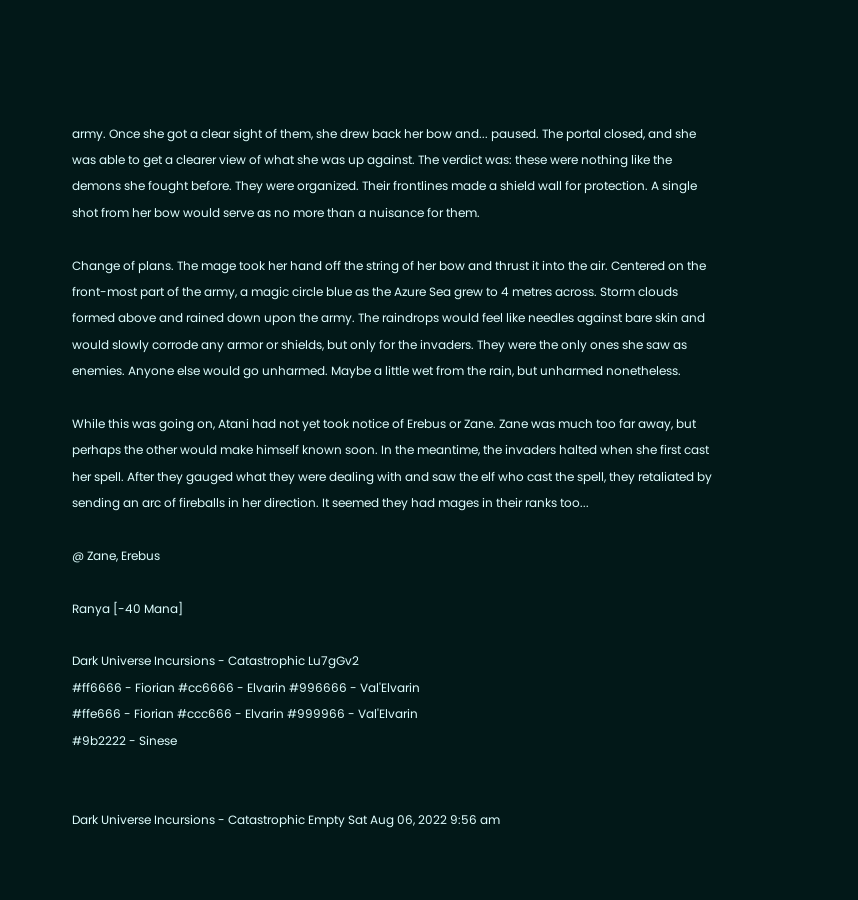army. Once she got a clear sight of them, she drew back her bow and... paused. The portal closed, and she was able to get a clearer view of what she was up against. The verdict was: these were nothing like the demons she fought before. They were organized. Their frontlines made a shield wall for protection. A single shot from her bow would serve as no more than a nuisance for them.

Change of plans. The mage took her hand off the string of her bow and thrust it into the air. Centered on the front-most part of the army, a magic circle blue as the Azure Sea grew to 4 metres across. Storm clouds formed above and rained down upon the army. The raindrops would feel like needles against bare skin and would slowly corrode any armor or shields, but only for the invaders. They were the only ones she saw as enemies. Anyone else would go unharmed. Maybe a little wet from the rain, but unharmed nonetheless.

While this was going on, Atani had not yet took notice of Erebus or Zane. Zane was much too far away, but perhaps the other would make himself known soon. In the meantime, the invaders halted when she first cast her spell. After they gauged what they were dealing with and saw the elf who cast the spell, they retaliated by sending an arc of fireballs in her direction. It seemed they had mages in their ranks too...

@ Zane, Erebus

Ranya [-40 Mana]

Dark Universe Incursions - Catastrophic Lu7gGv2
#ff6666 - Fiorian #cc6666 - Elvarin #996666 - Val'Elvarin
#ffe666 - Fiorian #ccc666 - Elvarin #999966 - Val'Elvarin
#9b2222 - Sinese


Dark Universe Incursions - Catastrophic Empty Sat Aug 06, 2022 9:56 am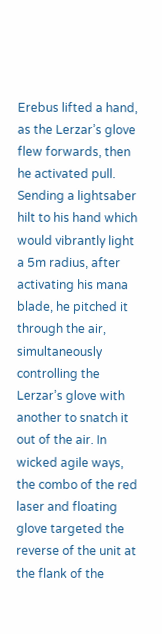Erebus lifted a hand, as the Lerzar’s glove flew forwards, then he activated pull. Sending a lightsaber hilt to his hand which would vibrantly light a 5m radius, after activating his mana blade, he pitched it through the air, simultaneously controlling the Lerzar’s glove with another to snatch it out of the air. In wicked agile ways, the combo of the red laser and floating glove targeted the reverse of the unit at the flank of the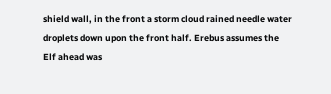shield wall, in the front a storm cloud rained needle water droplets down upon the front half. Erebus assumes the Elf ahead was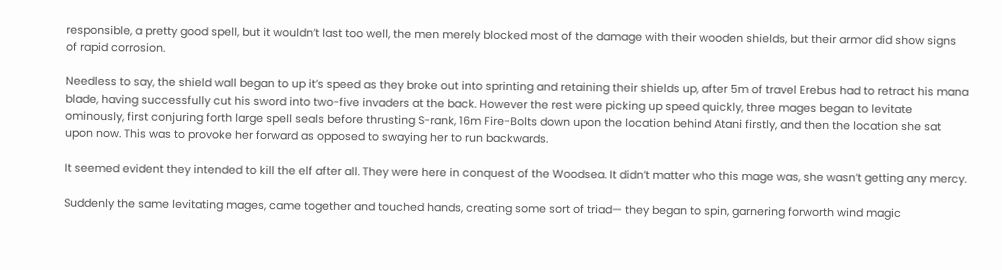responsible, a pretty good spell, but it wouldn’t last too well, the men merely blocked most of the damage with their wooden shields, but their armor did show signs of rapid corrosion.

Needless to say, the shield wall began to up it’s speed as they broke out into sprinting and retaining their shields up, after 5m of travel Erebus had to retract his mana blade, having successfully cut his sword into two-five invaders at the back. However the rest were picking up speed quickly, three mages began to levitate ominously, first conjuring forth large spell seals before thrusting S-rank, 16m Fire-Bolts down upon the location behind Atani firstly, and then the location she sat upon now. This was to provoke her forward as opposed to swaying her to run backwards.

It seemed evident they intended to kill the elf after all. They were here in conquest of the Woodsea. It didn’t matter who this mage was, she wasn’t getting any mercy.

Suddenly the same levitating mages, came together and touched hands, creating some sort of triad— they began to spin, garnering forworth wind magic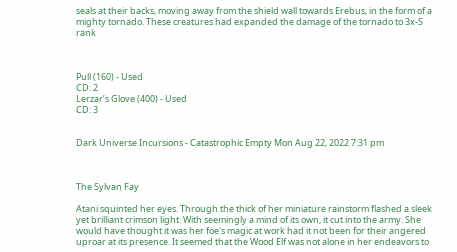seals at their backs, moving away from the shield wall towards Erebus, in the form of a mighty tornado. These creatures had expanded the damage of the tornado to 3x-S rank



Pull (160) - Used
CD: 2
Lerzar’s Glove (400) - Used
CD: 3


Dark Universe Incursions - Catastrophic Empty Mon Aug 22, 2022 7:31 pm



The Sylvan Fay

Atani squinted her eyes. Through the thick of her miniature rainstorm flashed a sleek yet brilliant crimson light. With seemingly a mind of its own, it cut into the army. She would have thought it was her foe's magic at work had it not been for their angered uproar at its presence. It seemed that the Wood Elf was not alone in her endeavors to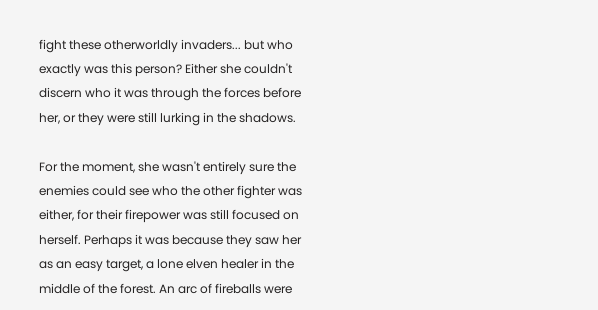fight these otherworldly invaders... but who exactly was this person? Either she couldn't discern who it was through the forces before her, or they were still lurking in the shadows.

For the moment, she wasn't entirely sure the enemies could see who the other fighter was either, for their firepower was still focused on herself. Perhaps it was because they saw her as an easy target, a lone elven healer in the middle of the forest. An arc of fireballs were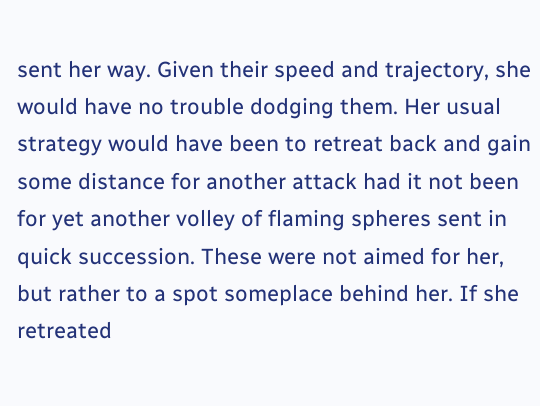sent her way. Given their speed and trajectory, she would have no trouble dodging them. Her usual strategy would have been to retreat back and gain some distance for another attack had it not been for yet another volley of flaming spheres sent in quick succession. These were not aimed for her, but rather to a spot someplace behind her. If she retreated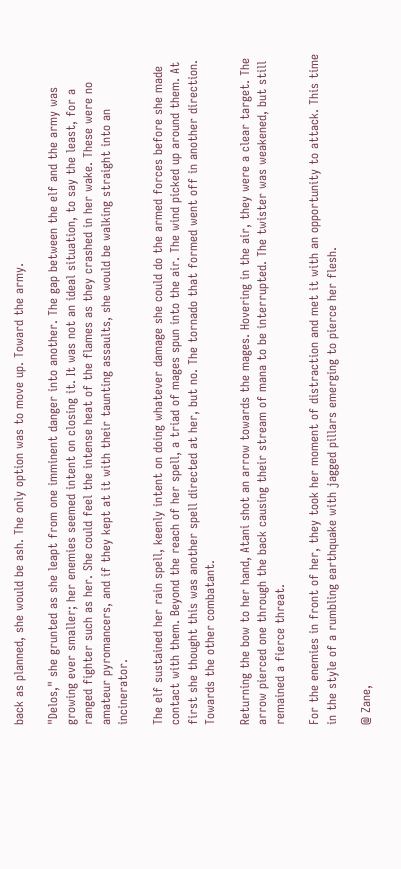back as planned, she would be ash. The only option was to move up. Toward the army.

"Delos," she grunted as she leapt from one imminent danger into another. The gap between the elf and the army was growing ever smaller; her enemies seemed intent on closing it. It was not an ideal situation, to say the least, for a ranged fighter such as her. She could feel the intense heat of the flames as they crashed in her wake. These were no amateur pyromancers, and if they kept at it with their taunting assaults, she would be walking straight into an incinerator.

The elf sustained her rain spell, keenly intent on doing whatever damage she could do the armed forces before she made contact with them. Beyond the reach of her spell, a triad of mages spun into the air. The wind picked up around them. At first she thought this was another spell directed at her, but no. The tornado that formed went off in another direction. Towards the other combatant.

Returning the bow to her hand, Atani shot an arrow towards the mages. Hovering in the air, they were a clear target. The arrow pierced one through the back causing their stream of mana to be interrupted. The twister was weakened, but still remained a fierce threat.

For the enemies in front of her, they took her moment of distraction and met it with an opportunity to attack. This time in the style of a rumbling earthquake with jagged pillars emerging to pierce her flesh.

@ Zane,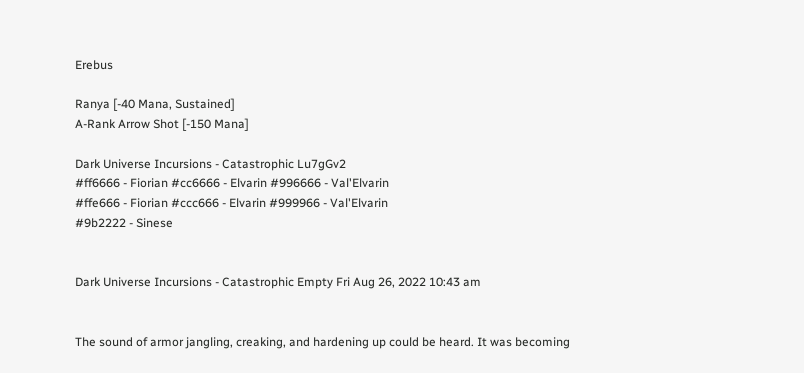Erebus

Ranya [-40 Mana, Sustained]
A-Rank Arrow Shot [-150 Mana]

Dark Universe Incursions - Catastrophic Lu7gGv2
#ff6666 - Fiorian #cc6666 - Elvarin #996666 - Val'Elvarin
#ffe666 - Fiorian #ccc666 - Elvarin #999966 - Val'Elvarin
#9b2222 - Sinese


Dark Universe Incursions - Catastrophic Empty Fri Aug 26, 2022 10:43 am


The sound of armor jangling, creaking, and hardening up could be heard. It was becoming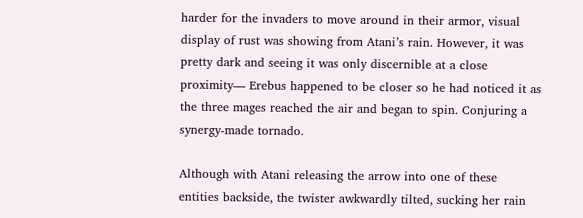harder for the invaders to move around in their armor, visual display of rust was showing from Atani’s rain. However, it was pretty dark and seeing it was only discernible at a close proximity— Erebus happened to be closer so he had noticed it as the three mages reached the air and began to spin. Conjuring a synergy-made tornado.

Although with Atani releasing the arrow into one of these entities backside, the twister awkwardly tilted, sucking her rain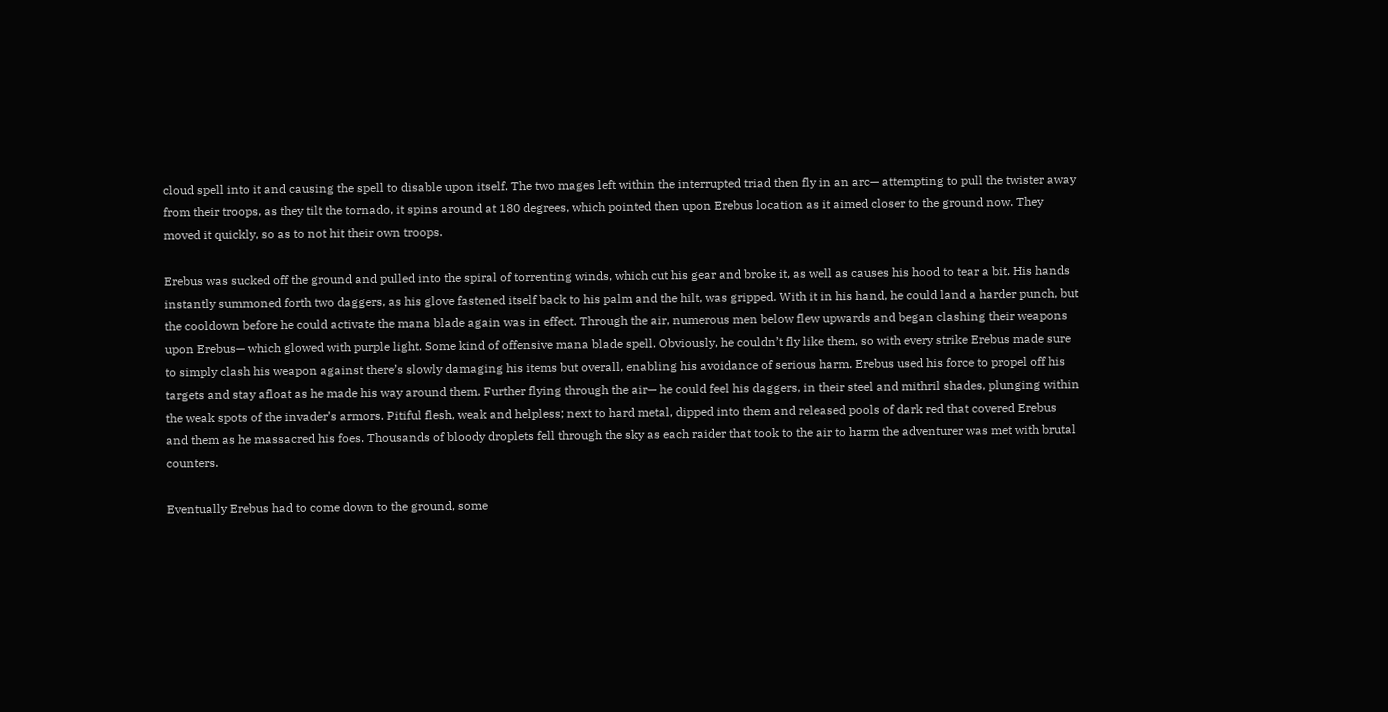cloud spell into it and causing the spell to disable upon itself. The two mages left within the interrupted triad then fly in an arc— attempting to pull the twister away from their troops, as they tilt the tornado, it spins around at 180 degrees, which pointed then upon Erebus location as it aimed closer to the ground now. They moved it quickly, so as to not hit their own troops.

Erebus was sucked off the ground and pulled into the spiral of torrenting winds, which cut his gear and broke it, as well as causes his hood to tear a bit. His hands instantly summoned forth two daggers, as his glove fastened itself back to his palm and the hilt, was gripped. With it in his hand, he could land a harder punch, but the cooldown before he could activate the mana blade again was in effect. Through the air, numerous men below flew upwards and began clashing their weapons upon Erebus— which glowed with purple light. Some kind of offensive mana blade spell. Obviously, he couldn’t fly like them, so with every strike Erebus made sure to simply clash his weapon against there’s slowly damaging his items but overall, enabling his avoidance of serious harm. Erebus used his force to propel off his targets and stay afloat as he made his way around them. Further flying through the air— he could feel his daggers, in their steel and mithril shades, plunging within the weak spots of the invader’s armors. Pitiful flesh, weak and helpless; next to hard metal, dipped into them and released pools of dark red that covered Erebus and them as he massacred his foes. Thousands of bloody droplets fell through the sky as each raider that took to the air to harm the adventurer was met with brutal counters.

Eventually Erebus had to come down to the ground, some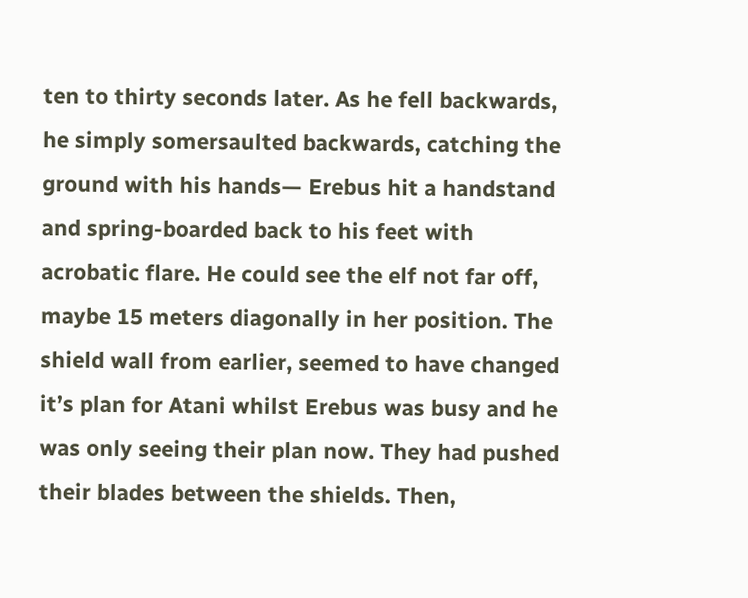ten to thirty seconds later. As he fell backwards, he simply somersaulted backwards, catching the ground with his hands— Erebus hit a handstand and spring-boarded back to his feet with acrobatic flare. He could see the elf not far off, maybe 15 meters diagonally in her position. The shield wall from earlier, seemed to have changed it’s plan for Atani whilst Erebus was busy and he was only seeing their plan now. They had pushed their blades between the shields. Then,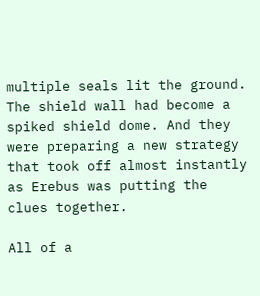multiple seals lit the ground. The shield wall had become a spiked shield dome. And they were preparing a new strategy that took off almost instantly as Erebus was putting the clues together.

All of a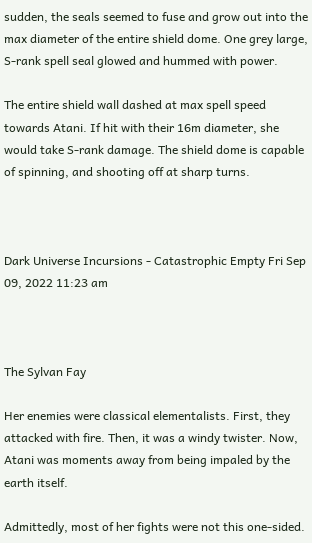sudden, the seals seemed to fuse and grow out into the max diameter of the entire shield dome. One grey large, S-rank spell seal glowed and hummed with power.

The entire shield wall dashed at max spell speed towards Atani. If hit with their 16m diameter, she would take S-rank damage. The shield dome is capable of spinning, and shooting off at sharp turns.



Dark Universe Incursions - Catastrophic Empty Fri Sep 09, 2022 11:23 am



The Sylvan Fay

Her enemies were classical elementalists. First, they attacked with fire. Then, it was a windy twister. Now, Atani was moments away from being impaled by the earth itself.

Admittedly, most of her fights were not this one-sided.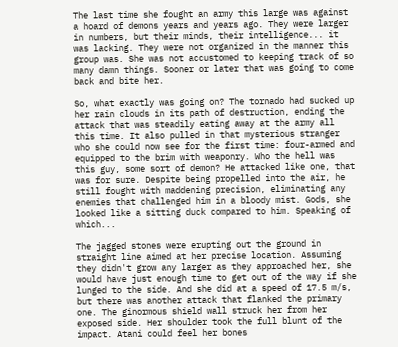The last time she fought an army this large was against a hoard of demons years and years ago. They were larger in numbers, but their minds, their intelligence... it was lacking. They were not organized in the manner this group was. She was not accustomed to keeping track of so many damn things. Sooner or later that was going to come back and bite her.

So, what exactly was going on? The tornado had sucked up her rain clouds in its path of destruction, ending the attack that was steadily eating away at the army all this time. It also pulled in that mysterious stranger who she could now see for the first time: four-armed and equipped to the brim with weaponry. Who the hell was this guy, some sort of demon? He attacked like one, that was for sure. Despite being propelled into the air, he still fought with maddening precision, eliminating any enemies that challenged him in a bloody mist. Gods, she looked like a sitting duck compared to him. Speaking of which...

The jagged stones were erupting out the ground in straight line aimed at her precise location. Assuming they didn't grow any larger as they approached her, she would have just enough time to get out of the way if she lunged to the side. And she did at a speed of 17.5 m/s, but there was another attack that flanked the primary one. The ginormous shield wall struck her from her exposed side. Her shoulder took the full blunt of the impact. Atani could feel her bones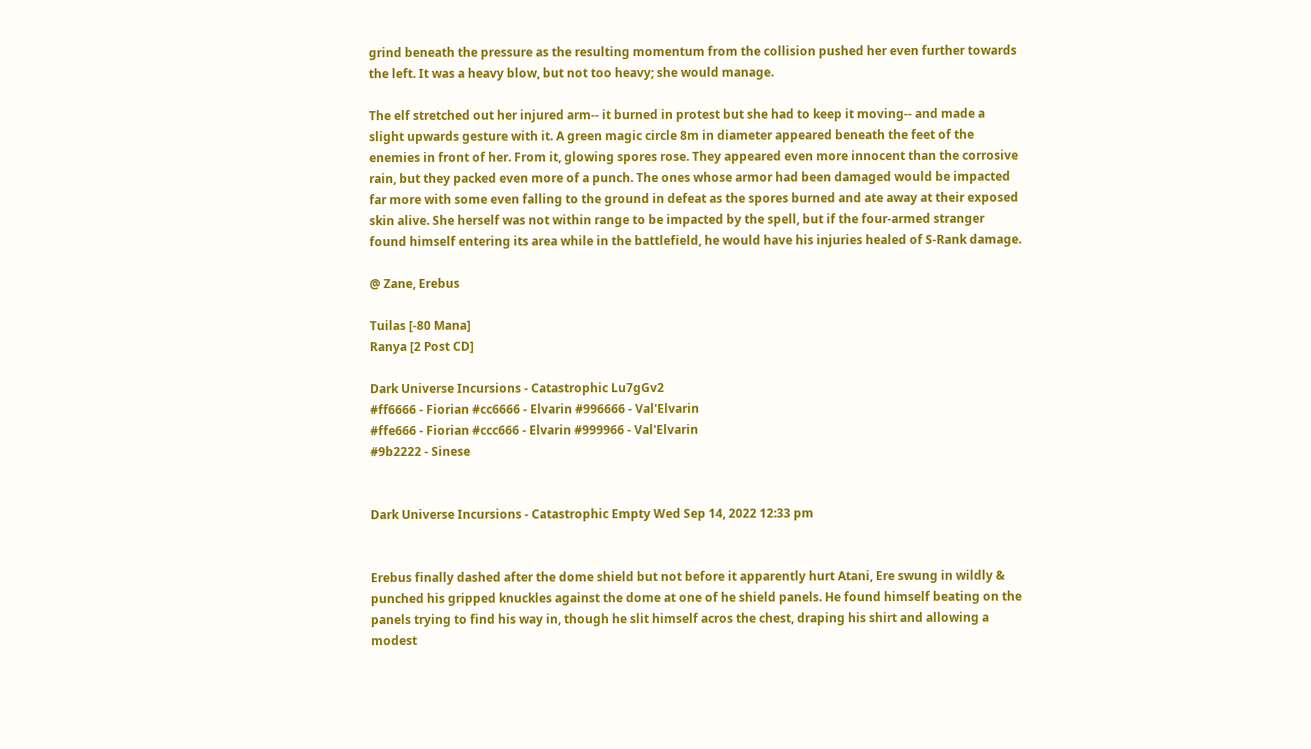grind beneath the pressure as the resulting momentum from the collision pushed her even further towards the left. It was a heavy blow, but not too heavy; she would manage.

The elf stretched out her injured arm-- it burned in protest but she had to keep it moving-- and made a slight upwards gesture with it. A green magic circle 8m in diameter appeared beneath the feet of the enemies in front of her. From it, glowing spores rose. They appeared even more innocent than the corrosive rain, but they packed even more of a punch. The ones whose armor had been damaged would be impacted far more with some even falling to the ground in defeat as the spores burned and ate away at their exposed skin alive. She herself was not within range to be impacted by the spell, but if the four-armed stranger found himself entering its area while in the battlefield, he would have his injuries healed of S-Rank damage.

@ Zane, Erebus

Tuilas [-80 Mana]
Ranya [2 Post CD]

Dark Universe Incursions - Catastrophic Lu7gGv2
#ff6666 - Fiorian #cc6666 - Elvarin #996666 - Val'Elvarin
#ffe666 - Fiorian #ccc666 - Elvarin #999966 - Val'Elvarin
#9b2222 - Sinese


Dark Universe Incursions - Catastrophic Empty Wed Sep 14, 2022 12:33 pm


Erebus finally dashed after the dome shield but not before it apparently hurt Atani, Ere swung in wildly & punched his gripped knuckles against the dome at one of he shield panels. He found himself beating on the panels trying to find his way in, though he slit himself acros the chest, draping his shirt and allowing a modest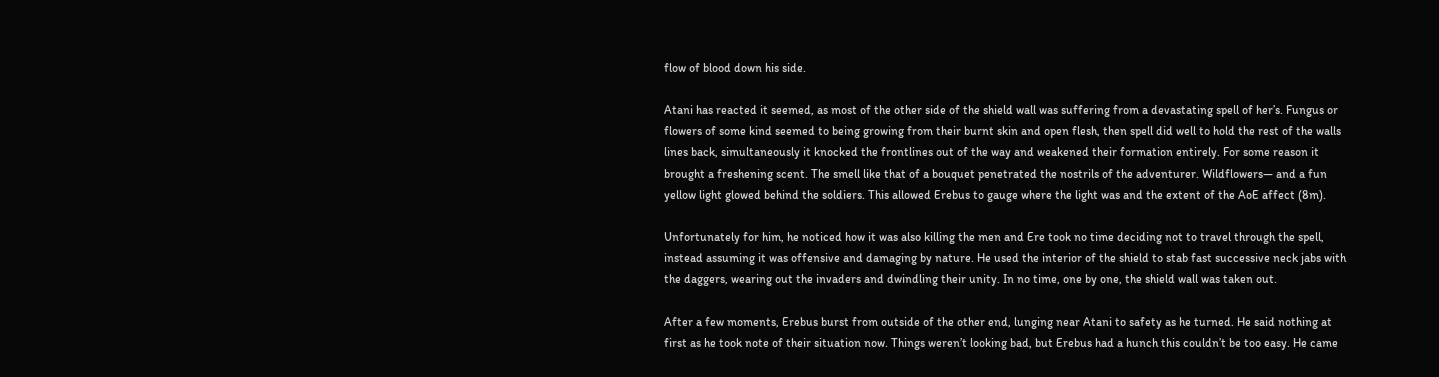flow of blood down his side.

Atani has reacted it seemed, as most of the other side of the shield wall was suffering from a devastating spell of her’s. Fungus or flowers of some kind seemed to being growing from their burnt skin and open flesh, then spell did well to hold the rest of the walls lines back, simultaneously it knocked the frontlines out of the way and weakened their formation entirely. For some reason it brought a freshening scent. The smell like that of a bouquet penetrated the nostrils of the adventurer. Wildflowers— and a fun yellow light glowed behind the soldiers. This allowed Erebus to gauge where the light was and the extent of the AoE affect (8m).

Unfortunately for him, he noticed how it was also killing the men and Ere took no time deciding not to travel through the spell, instead assuming it was offensive and damaging by nature. He used the interior of the shield to stab fast successive neck jabs with the daggers, wearing out the invaders and dwindling their unity. In no time, one by one, the shield wall was taken out.

After a few moments, Erebus burst from outside of the other end, lunging near Atani to safety as he turned. He said nothing at first as he took note of their situation now. Things weren’t looking bad, but Erebus had a hunch this couldn’t be too easy. He came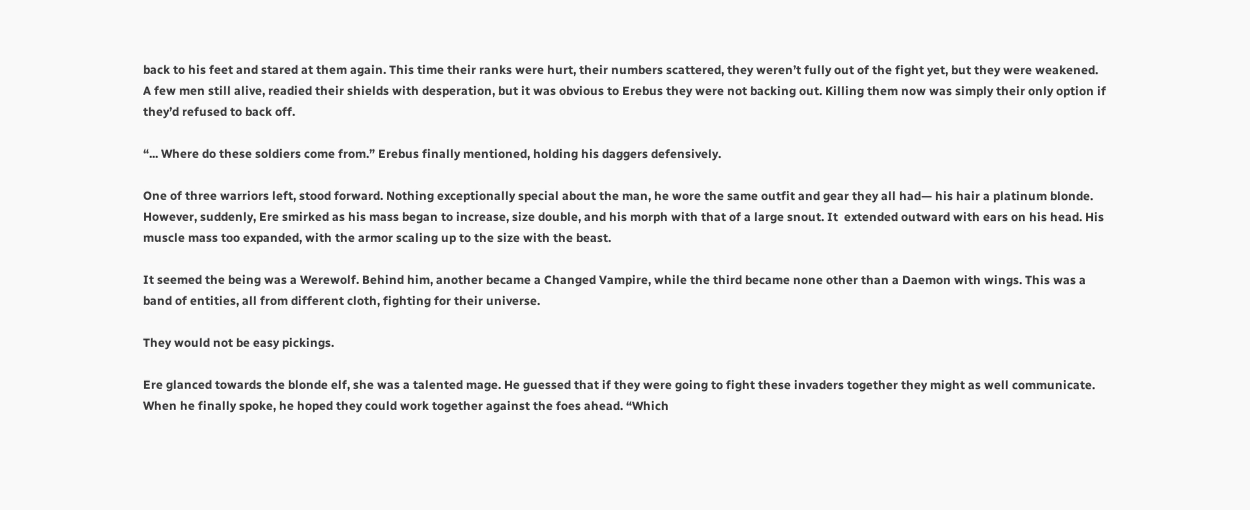back to his feet and stared at them again. This time their ranks were hurt, their numbers scattered, they weren’t fully out of the fight yet, but they were weakened. A few men still alive, readied their shields with desperation, but it was obvious to Erebus they were not backing out. Killing them now was simply their only option if they’d refused to back off.

“... Where do these soldiers come from.” Erebus finally mentioned, holding his daggers defensively.

One of three warriors left, stood forward. Nothing exceptionally special about the man, he wore the same outfit and gear they all had— his hair a platinum blonde. However, suddenly, Ere smirked as his mass began to increase, size double, and his morph with that of a large snout. It  extended outward with ears on his head. His muscle mass too expanded, with the armor scaling up to the size with the beast.

It seemed the being was a Werewolf. Behind him, another became a Changed Vampire, while the third became none other than a Daemon with wings. This was a band of entities, all from different cloth, fighting for their universe.

They would not be easy pickings.

Ere glanced towards the blonde elf, she was a talented mage. He guessed that if they were going to fight these invaders together they might as well communicate. When he finally spoke, he hoped they could work together against the foes ahead. “Which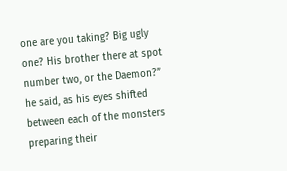one are you taking? Big ugly one? His brother there at spot number two, or the Daemon?” he said, as his eyes shifted between each of the monsters preparing their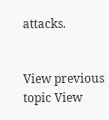attacks.


View previous topic View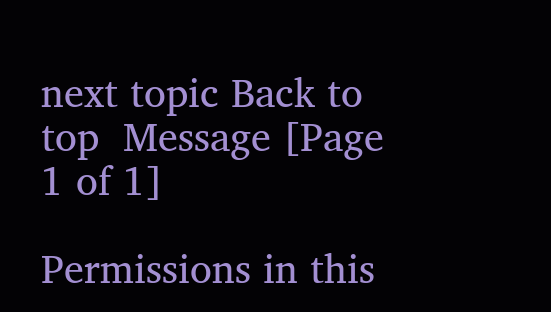next topic Back to top  Message [Page 1 of 1]

Permissions in this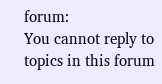forum:
You cannot reply to topics in this forum